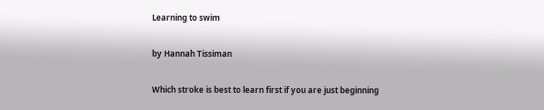Learning to swim

by Hannah Tissiman

Which stroke is best to learn first if you are just beginning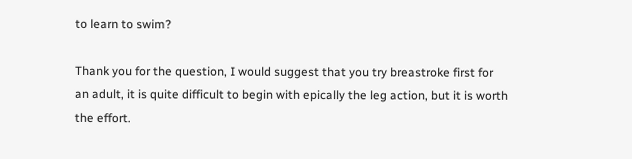to learn to swim?

Thank you for the question, I would suggest that you try breastroke first for an adult, it is quite difficult to begin with epically the leg action, but it is worth the effort.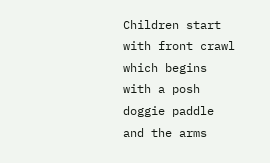Children start with front crawl which begins with a posh doggie paddle and the arms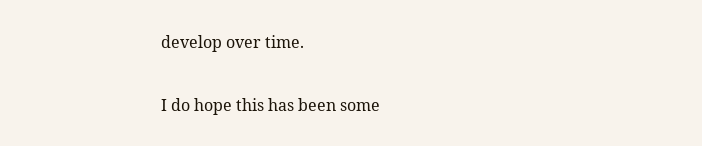develop over time.

I do hope this has been some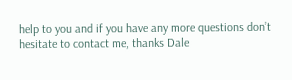help to you and if you have any more questions don’t hesitate to contact me, thanks Dale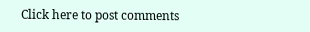Click here to post comments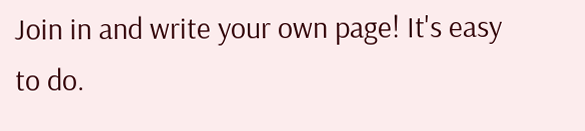Join in and write your own page! It's easy to do.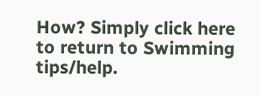How? Simply click here to return to Swimming tips/help.